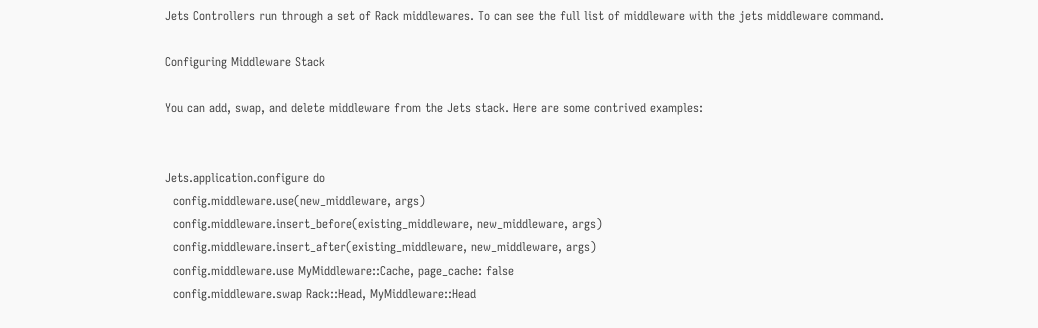Jets Controllers run through a set of Rack middlewares. To can see the full list of middleware with the jets middleware command.

Configuring Middleware Stack

You can add, swap, and delete middleware from the Jets stack. Here are some contrived examples:


Jets.application.configure do
  config.middleware.use(new_middleware, args)
  config.middleware.insert_before(existing_middleware, new_middleware, args)
  config.middleware.insert_after(existing_middleware, new_middleware, args)
  config.middleware.use MyMiddleware::Cache, page_cache: false
  config.middleware.swap Rack::Head, MyMiddleware::Head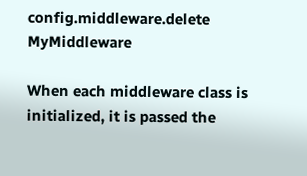config.middleware.delete MyMiddleware

When each middleware class is initialized, it is passed the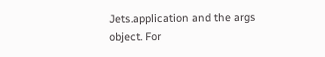Jets.application and the args object. For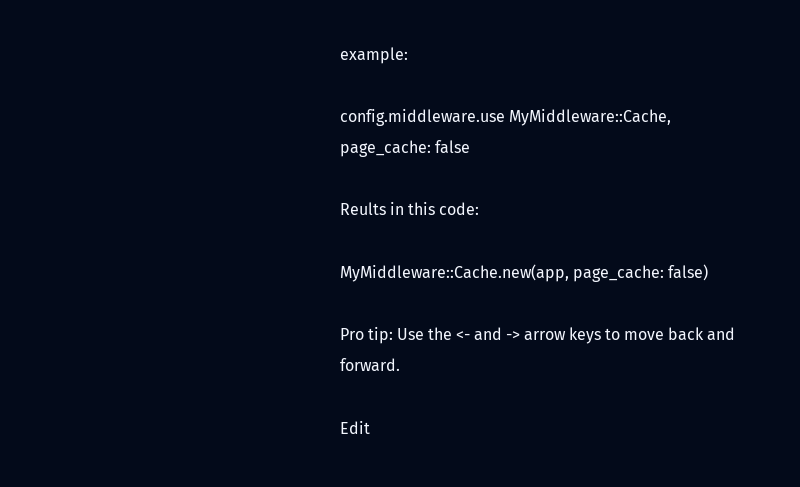example:

config.middleware.use MyMiddleware::Cache, page_cache: false

Reults in this code:

MyMiddleware::Cache.new(app, page_cache: false)

Pro tip: Use the <- and -> arrow keys to move back and forward.

Edit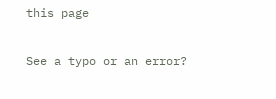this page

See a typo or an error?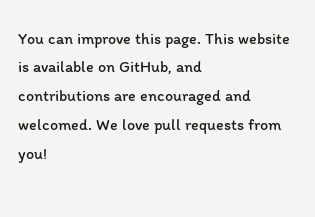You can improve this page. This website is available on GitHub, and contributions are encouraged and welcomed. We love pull requests from you!